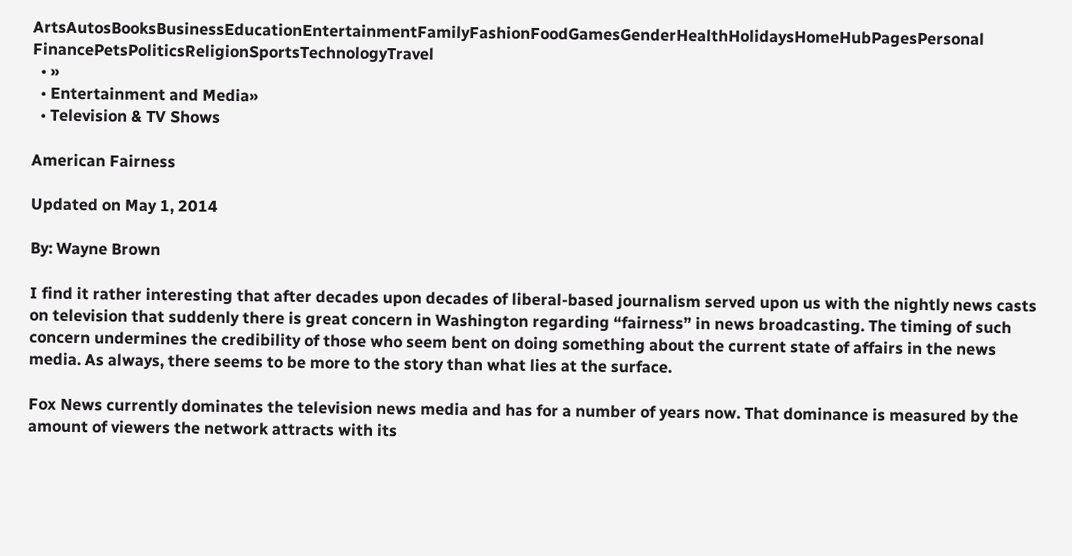ArtsAutosBooksBusinessEducationEntertainmentFamilyFashionFoodGamesGenderHealthHolidaysHomeHubPagesPersonal FinancePetsPoliticsReligionSportsTechnologyTravel
  • »
  • Entertainment and Media»
  • Television & TV Shows

American Fairness

Updated on May 1, 2014

By: Wayne Brown

I find it rather interesting that after decades upon decades of liberal-based journalism served upon us with the nightly news casts on television that suddenly there is great concern in Washington regarding “fairness” in news broadcasting. The timing of such concern undermines the credibility of those who seem bent on doing something about the current state of affairs in the news media. As always, there seems to be more to the story than what lies at the surface.

Fox News currently dominates the television news media and has for a number of years now. That dominance is measured by the amount of viewers the network attracts with its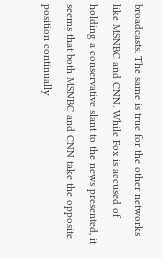broadcasts. The same is true for the other networks like MSNBC and CNN. While Fox is accused of holding a conservative slant to the news presented, it seems that both MSNBC and CNN take the opposite position continually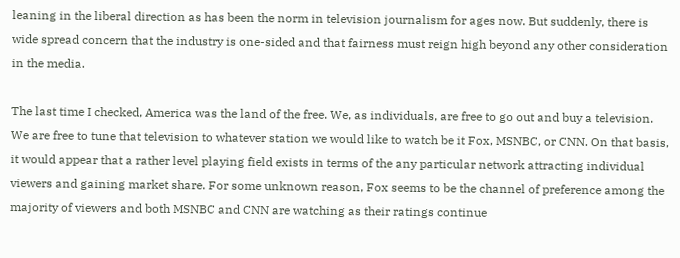leaning in the liberal direction as has been the norm in television journalism for ages now. But suddenly, there is wide spread concern that the industry is one-sided and that fairness must reign high beyond any other consideration in the media.

The last time I checked, America was the land of the free. We, as individuals, are free to go out and buy a television. We are free to tune that television to whatever station we would like to watch be it Fox, MSNBC, or CNN. On that basis, it would appear that a rather level playing field exists in terms of the any particular network attracting individual viewers and gaining market share. For some unknown reason, Fox seems to be the channel of preference among the majority of viewers and both MSNBC and CNN are watching as their ratings continue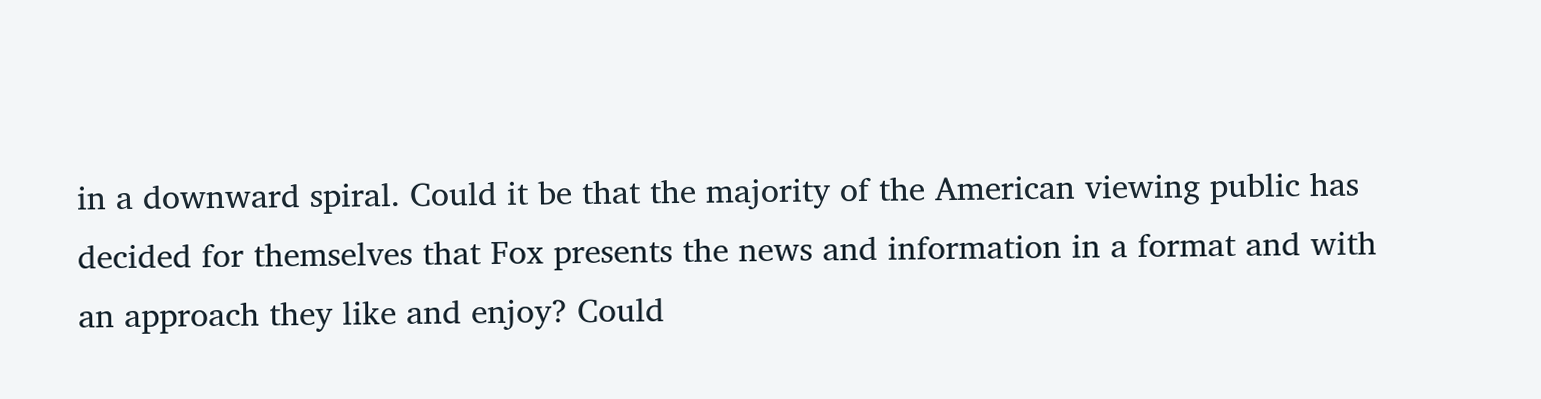in a downward spiral. Could it be that the majority of the American viewing public has decided for themselves that Fox presents the news and information in a format and with an approach they like and enjoy? Could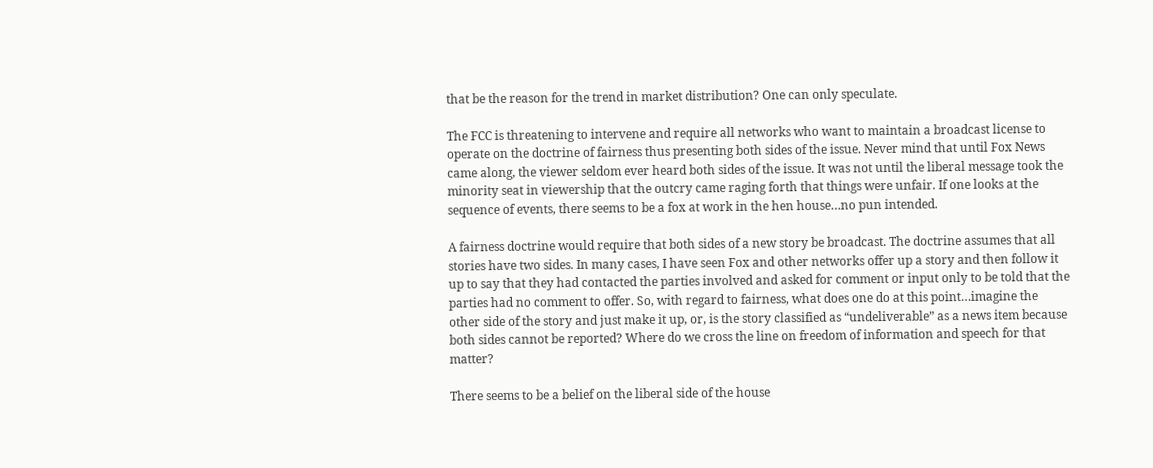that be the reason for the trend in market distribution? One can only speculate.

The FCC is threatening to intervene and require all networks who want to maintain a broadcast license to operate on the doctrine of fairness thus presenting both sides of the issue. Never mind that until Fox News came along, the viewer seldom ever heard both sides of the issue. It was not until the liberal message took the minority seat in viewership that the outcry came raging forth that things were unfair. If one looks at the sequence of events, there seems to be a fox at work in the hen house…no pun intended.

A fairness doctrine would require that both sides of a new story be broadcast. The doctrine assumes that all stories have two sides. In many cases, I have seen Fox and other networks offer up a story and then follow it up to say that they had contacted the parties involved and asked for comment or input only to be told that the parties had no comment to offer. So, with regard to fairness, what does one do at this point…imagine the other side of the story and just make it up, or, is the story classified as “undeliverable” as a news item because both sides cannot be reported? Where do we cross the line on freedom of information and speech for that matter?

There seems to be a belief on the liberal side of the house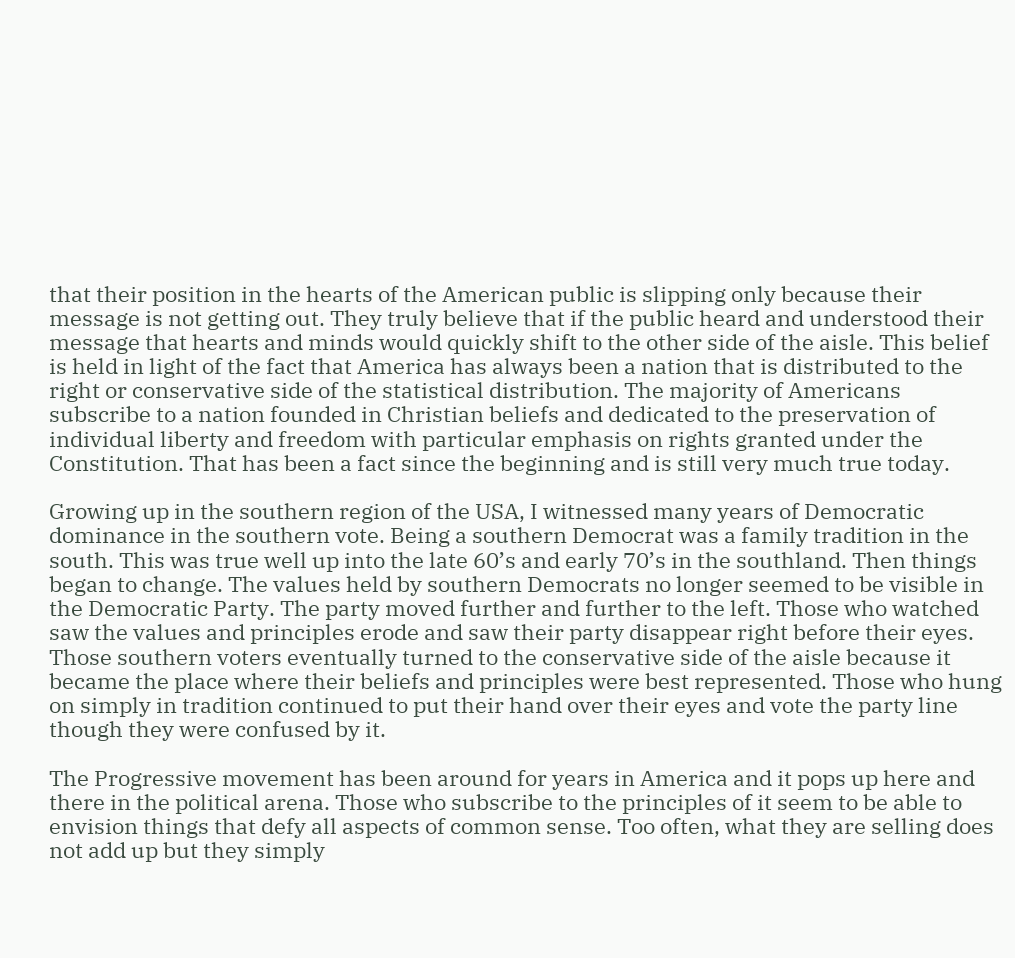that their position in the hearts of the American public is slipping only because their message is not getting out. They truly believe that if the public heard and understood their message that hearts and minds would quickly shift to the other side of the aisle. This belief is held in light of the fact that America has always been a nation that is distributed to the right or conservative side of the statistical distribution. The majority of Americans subscribe to a nation founded in Christian beliefs and dedicated to the preservation of individual liberty and freedom with particular emphasis on rights granted under the Constitution. That has been a fact since the beginning and is still very much true today.

Growing up in the southern region of the USA, I witnessed many years of Democratic dominance in the southern vote. Being a southern Democrat was a family tradition in the south. This was true well up into the late 60’s and early 70’s in the southland. Then things began to change. The values held by southern Democrats no longer seemed to be visible in the Democratic Party. The party moved further and further to the left. Those who watched saw the values and principles erode and saw their party disappear right before their eyes. Those southern voters eventually turned to the conservative side of the aisle because it became the place where their beliefs and principles were best represented. Those who hung on simply in tradition continued to put their hand over their eyes and vote the party line though they were confused by it.

The Progressive movement has been around for years in America and it pops up here and there in the political arena. Those who subscribe to the principles of it seem to be able to envision things that defy all aspects of common sense. Too often, what they are selling does not add up but they simply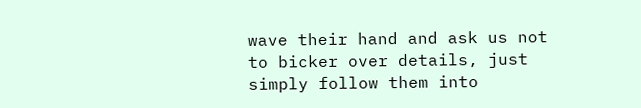wave their hand and ask us not to bicker over details, just simply follow them into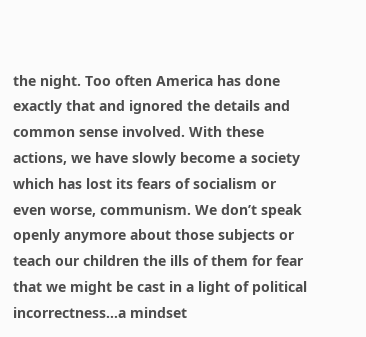the night. Too often America has done exactly that and ignored the details and common sense involved. With these actions, we have slowly become a society which has lost its fears of socialism or even worse, communism. We don’t speak openly anymore about those subjects or teach our children the ills of them for fear that we might be cast in a light of political incorrectness…a mindset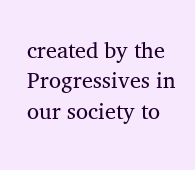created by the Progressives in our society to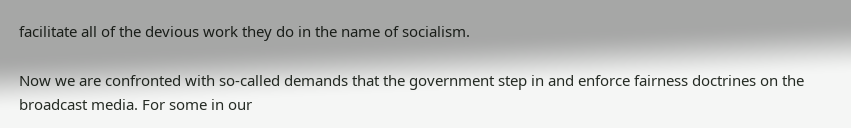facilitate all of the devious work they do in the name of socialism.

Now we are confronted with so-called demands that the government step in and enforce fairness doctrines on the broadcast media. For some in our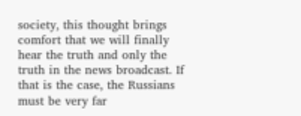society, this thought brings comfort that we will finally hear the truth and only the truth in the news broadcast. If that is the case, the Russians must be very far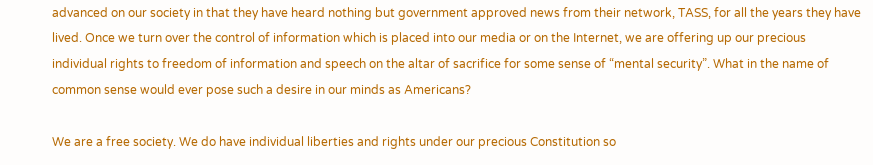advanced on our society in that they have heard nothing but government approved news from their network, TASS, for all the years they have lived. Once we turn over the control of information which is placed into our media or on the Internet, we are offering up our precious individual rights to freedom of information and speech on the altar of sacrifice for some sense of “mental security”. What in the name of common sense would ever pose such a desire in our minds as Americans?

We are a free society. We do have individual liberties and rights under our precious Constitution so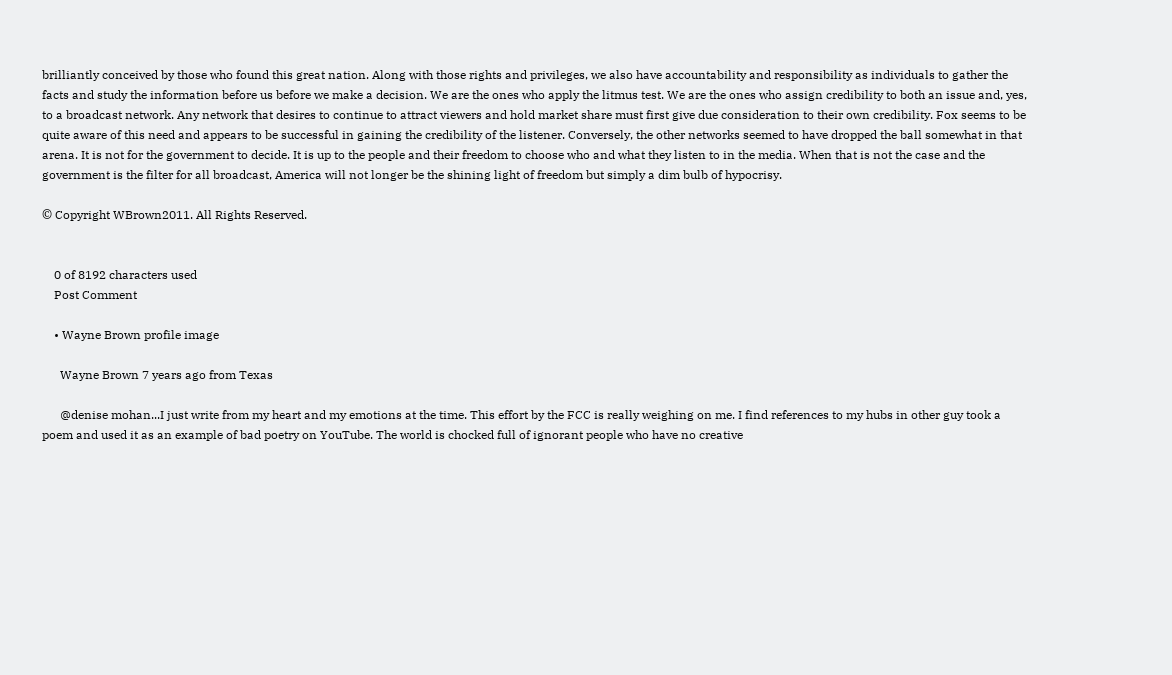brilliantly conceived by those who found this great nation. Along with those rights and privileges, we also have accountability and responsibility as individuals to gather the facts and study the information before us before we make a decision. We are the ones who apply the litmus test. We are the ones who assign credibility to both an issue and, yes, to a broadcast network. Any network that desires to continue to attract viewers and hold market share must first give due consideration to their own credibility. Fox seems to be quite aware of this need and appears to be successful in gaining the credibility of the listener. Conversely, the other networks seemed to have dropped the ball somewhat in that arena. It is not for the government to decide. It is up to the people and their freedom to choose who and what they listen to in the media. When that is not the case and the government is the filter for all broadcast, America will not longer be the shining light of freedom but simply a dim bulb of hypocrisy.

© Copyright WBrown2011. All Rights Reserved.


    0 of 8192 characters used
    Post Comment

    • Wayne Brown profile image

      Wayne Brown 7 years ago from Texas

      @denise mohan...I just write from my heart and my emotions at the time. This effort by the FCC is really weighing on me. I find references to my hubs in other guy took a poem and used it as an example of bad poetry on YouTube. The world is chocked full of ignorant people who have no creative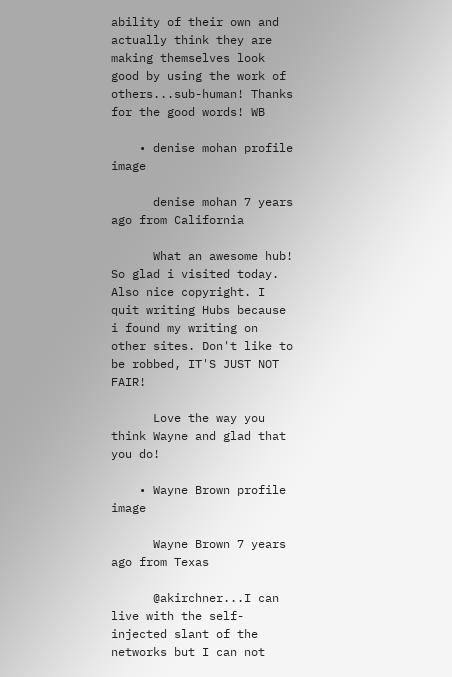ability of their own and actually think they are making themselves look good by using the work of others...sub-human! Thanks for the good words! WB

    • denise mohan profile image

      denise mohan 7 years ago from California

      What an awesome hub! So glad i visited today. Also nice copyright. I quit writing Hubs because i found my writing on other sites. Don't like to be robbed, IT'S JUST NOT FAIR!

      Love the way you think Wayne and glad that you do!

    • Wayne Brown profile image

      Wayne Brown 7 years ago from Texas

      @akirchner...I can live with the self-injected slant of the networks but I can not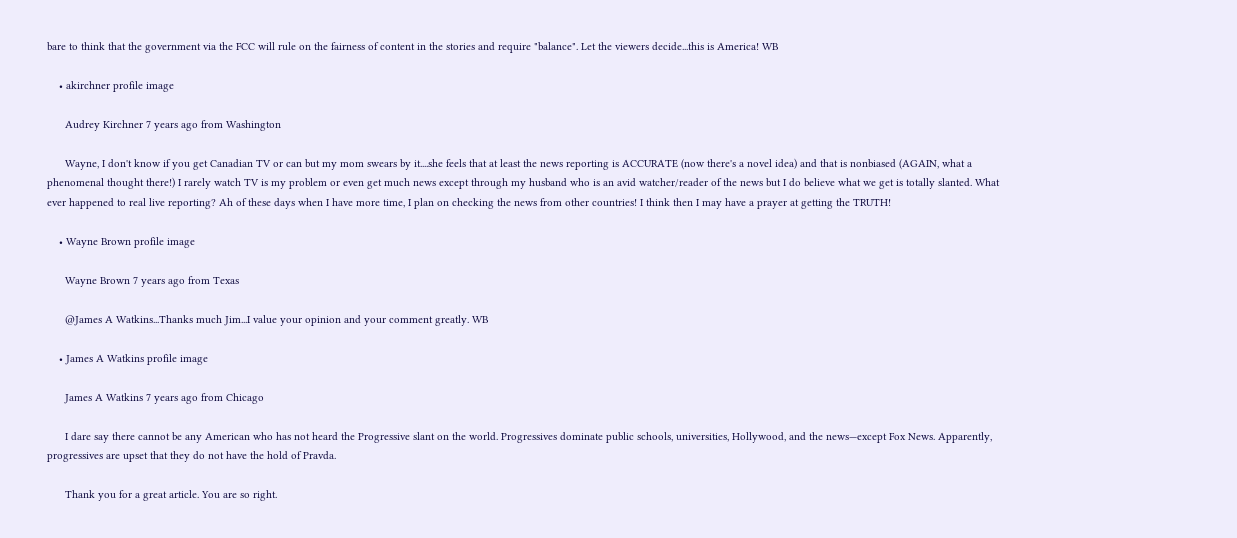bare to think that the government via the FCC will rule on the fairness of content in the stories and require "balance". Let the viewers decide...this is America! WB

    • akirchner profile image

      Audrey Kirchner 7 years ago from Washington

      Wayne, I don't know if you get Canadian TV or can but my mom swears by it....she feels that at least the news reporting is ACCURATE (now there's a novel idea) and that is nonbiased (AGAIN, what a phenomenal thought there!) I rarely watch TV is my problem or even get much news except through my husband who is an avid watcher/reader of the news but I do believe what we get is totally slanted. What ever happened to real live reporting? Ah of these days when I have more time, I plan on checking the news from other countries! I think then I may have a prayer at getting the TRUTH!

    • Wayne Brown profile image

      Wayne Brown 7 years ago from Texas

      @James A Watkins...Thanks much Jim...I value your opinion and your comment greatly. WB

    • James A Watkins profile image

      James A Watkins 7 years ago from Chicago

      I dare say there cannot be any American who has not heard the Progressive slant on the world. Progressives dominate public schools, universities, Hollywood, and the news—except Fox News. Apparently, progressives are upset that they do not have the hold of Pravda.

      Thank you for a great article. You are so right.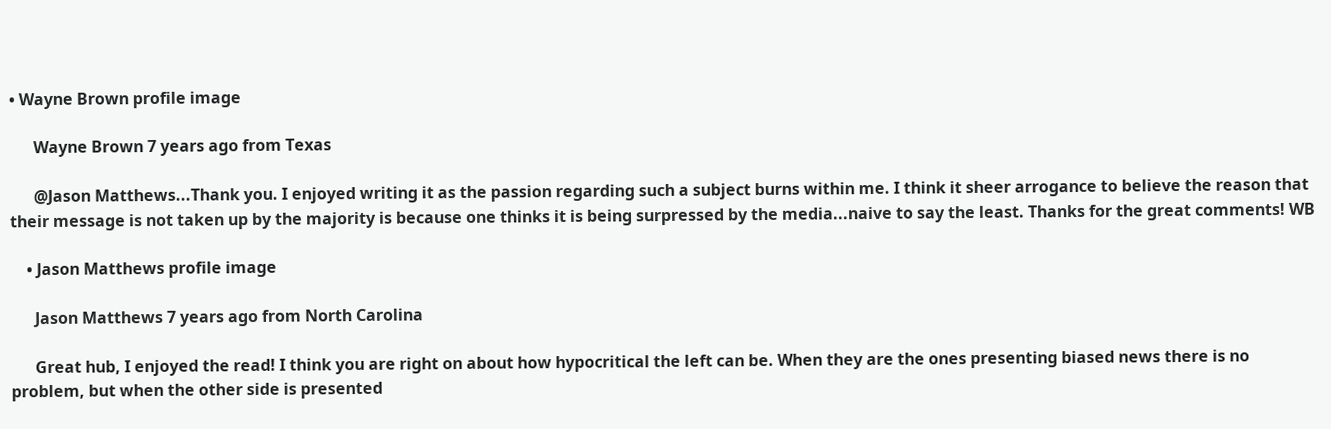• Wayne Brown profile image

      Wayne Brown 7 years ago from Texas

      @Jason Matthews...Thank you. I enjoyed writing it as the passion regarding such a subject burns within me. I think it sheer arrogance to believe the reason that their message is not taken up by the majority is because one thinks it is being surpressed by the media...naive to say the least. Thanks for the great comments! WB

    • Jason Matthews profile image

      Jason Matthews 7 years ago from North Carolina

      Great hub, I enjoyed the read! I think you are right on about how hypocritical the left can be. When they are the ones presenting biased news there is no problem, but when the other side is presented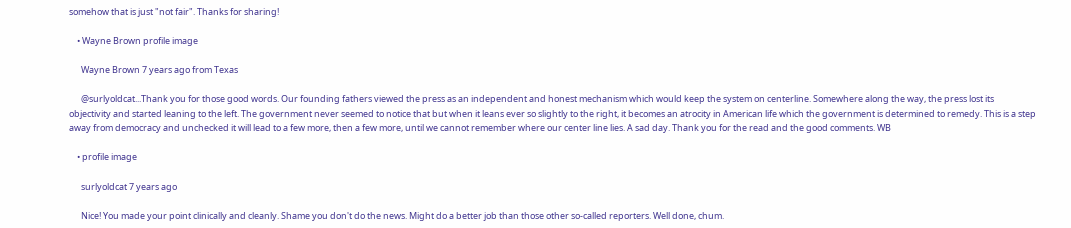somehow that is just "not fair". Thanks for sharing!

    • Wayne Brown profile image

      Wayne Brown 7 years ago from Texas

      @surlyoldcat...Thank you for those good words. Our founding fathers viewed the press as an independent and honest mechanism which would keep the system on centerline. Somewhere along the way, the press lost its objectivity and started leaning to the left. The government never seemed to notice that but when it leans ever so slightly to the right, it becomes an atrocity in American life which the government is determined to remedy. This is a step away from democracy and unchecked it will lead to a few more, then a few more, until we cannot remember where our center line lies. A sad day. Thank you for the read and the good comments. WB

    • profile image

      surlyoldcat 7 years ago

      Nice! You made your point clinically and cleanly. Shame you don't do the news. Might do a better job than those other so-called reporters. Well done, chum.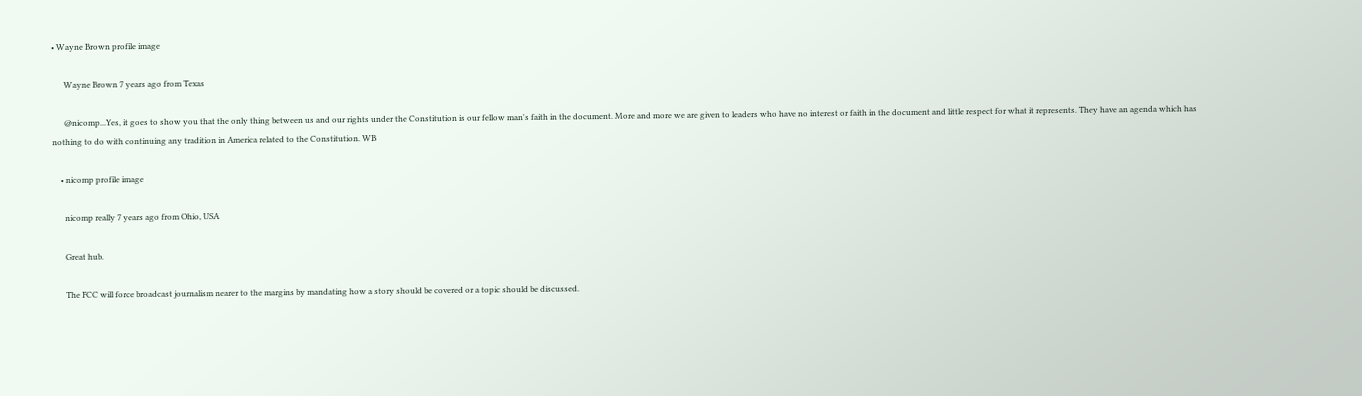• Wayne Brown profile image

      Wayne Brown 7 years ago from Texas

      @nicomp...Yes, it goes to show you that the only thing between us and our rights under the Constitution is our fellow man's faith in the document. More and more we are given to leaders who have no interest or faith in the document and little respect for what it represents. They have an agenda which has nothing to do with continuing any tradition in America related to the Constitution. WB

    • nicomp profile image

      nicomp really 7 years ago from Ohio, USA

      Great hub.

      The FCC will force broadcast journalism nearer to the margins by mandating how a story should be covered or a topic should be discussed.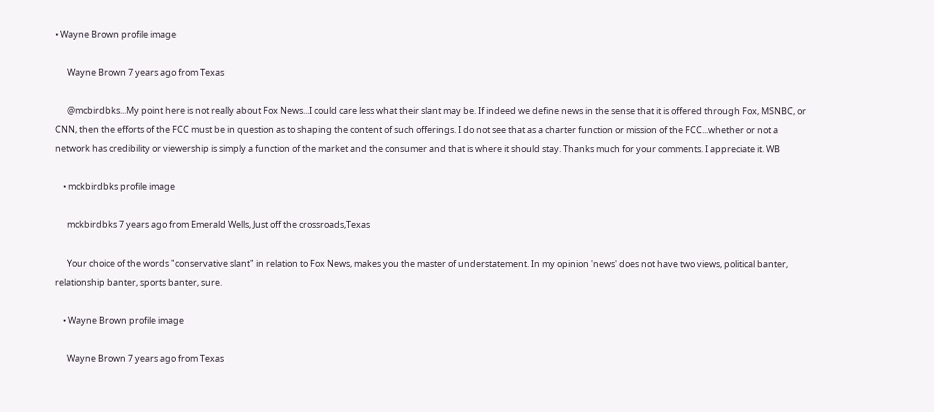• Wayne Brown profile image

      Wayne Brown 7 years ago from Texas

      @mcbirdbks...My point here is not really about Fox News...I could care less what their slant may be. If indeed we define news in the sense that it is offered through Fox, MSNBC, or CNN, then the efforts of the FCC must be in question as to shaping the content of such offerings. I do not see that as a charter function or mission of the FCC...whether or not a network has credibility or viewership is simply a function of the market and the consumer and that is where it should stay. Thanks much for your comments. I appreciate it. WB

    • mckbirdbks profile image

      mckbirdbks 7 years ago from Emerald Wells, Just off the crossroads,Texas

      Your choice of the words "conservative slant" in relation to Fox News, makes you the master of understatement. In my opinion 'news' does not have two views, political banter, relationship banter, sports banter, sure.

    • Wayne Brown profile image

      Wayne Brown 7 years ago from Texas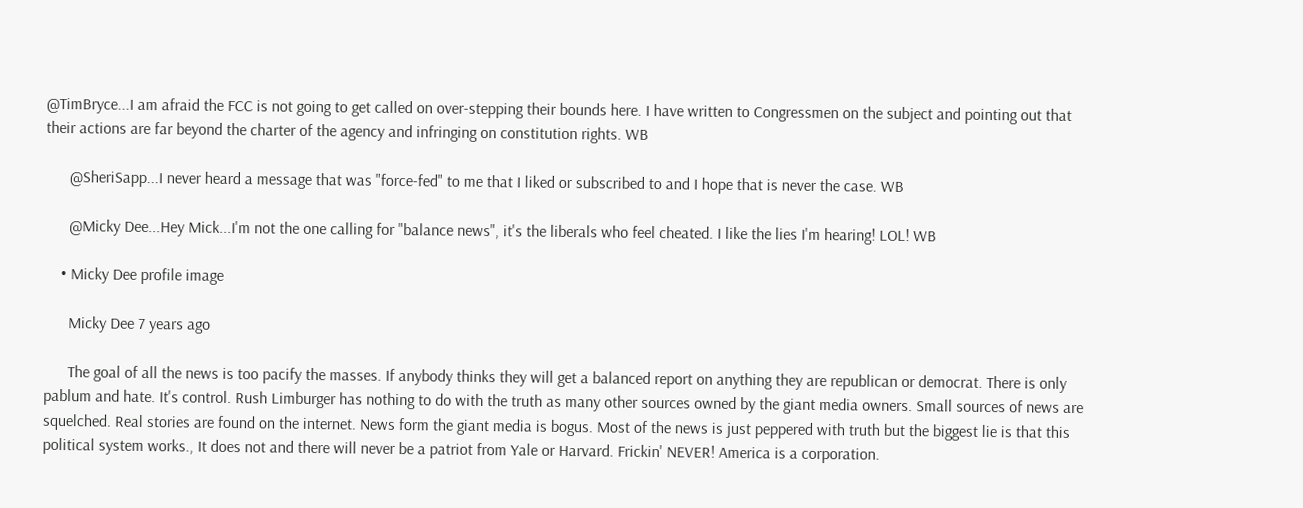@TimBryce...I am afraid the FCC is not going to get called on over-stepping their bounds here. I have written to Congressmen on the subject and pointing out that their actions are far beyond the charter of the agency and infringing on constitution rights. WB

      @SheriSapp...I never heard a message that was "force-fed" to me that I liked or subscribed to and I hope that is never the case. WB

      @Micky Dee...Hey Mick...I'm not the one calling for "balance news", it's the liberals who feel cheated. I like the lies I'm hearing! LOL! WB

    • Micky Dee profile image

      Micky Dee 7 years ago

      The goal of all the news is too pacify the masses. If anybody thinks they will get a balanced report on anything they are republican or democrat. There is only pablum and hate. It's control. Rush Limburger has nothing to do with the truth as many other sources owned by the giant media owners. Small sources of news are squelched. Real stories are found on the internet. News form the giant media is bogus. Most of the news is just peppered with truth but the biggest lie is that this political system works., It does not and there will never be a patriot from Yale or Harvard. Frickin' NEVER! America is a corporation.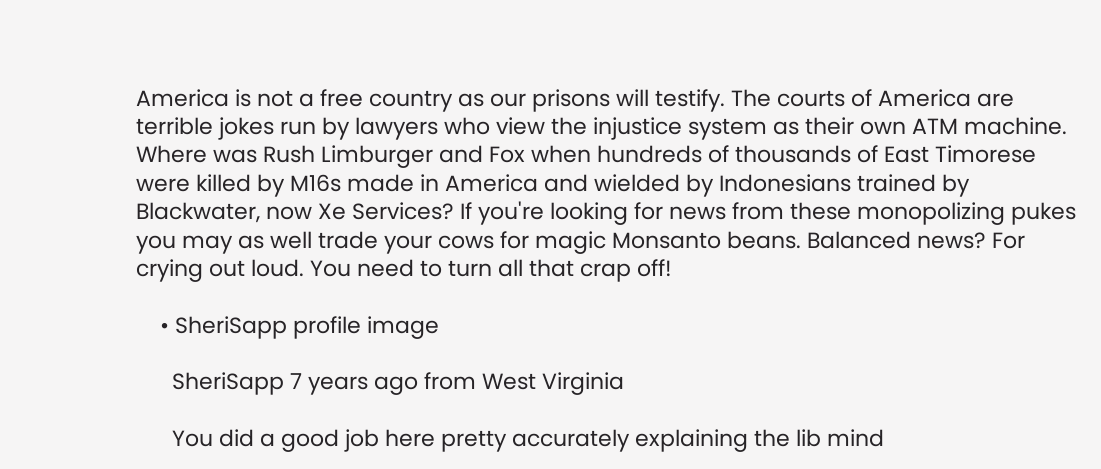America is not a free country as our prisons will testify. The courts of America are terrible jokes run by lawyers who view the injustice system as their own ATM machine. Where was Rush Limburger and Fox when hundreds of thousands of East Timorese were killed by M16s made in America and wielded by Indonesians trained by Blackwater, now Xe Services? If you're looking for news from these monopolizing pukes you may as well trade your cows for magic Monsanto beans. Balanced news? For crying out loud. You need to turn all that crap off!

    • SheriSapp profile image

      SheriSapp 7 years ago from West Virginia

      You did a good job here pretty accurately explaining the lib mind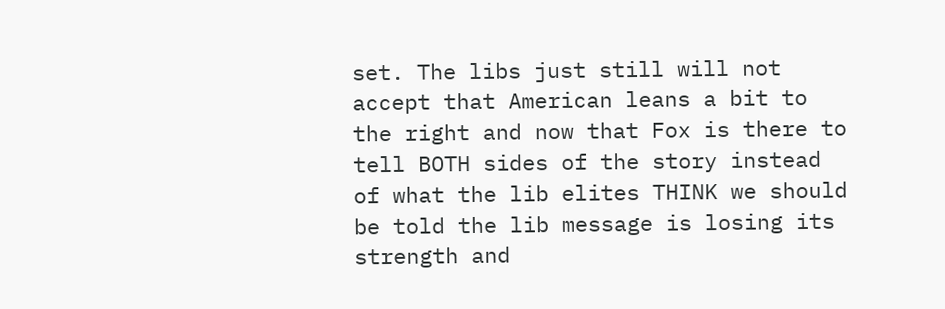set. The libs just still will not accept that American leans a bit to the right and now that Fox is there to tell BOTH sides of the story instead of what the lib elites THINK we should be told the lib message is losing its strength and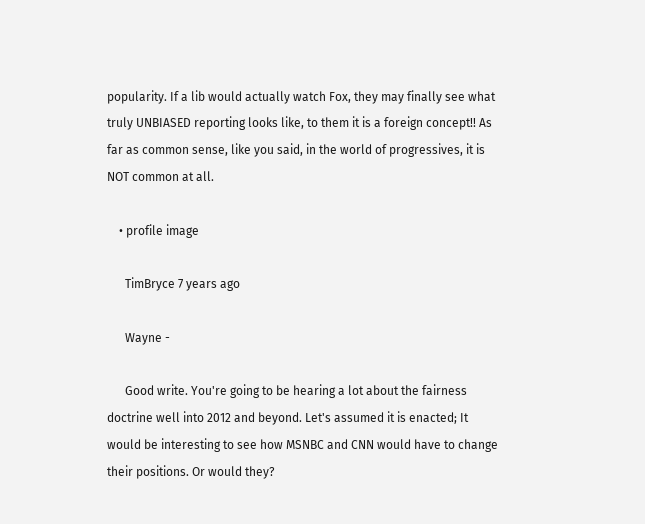popularity. If a lib would actually watch Fox, they may finally see what truly UNBIASED reporting looks like, to them it is a foreign concept!! As far as common sense, like you said, in the world of progressives, it is NOT common at all.

    • profile image

      TimBryce 7 years ago

      Wayne -

      Good write. You're going to be hearing a lot about the fairness doctrine well into 2012 and beyond. Let's assumed it is enacted; It would be interesting to see how MSNBC and CNN would have to change their positions. Or would they?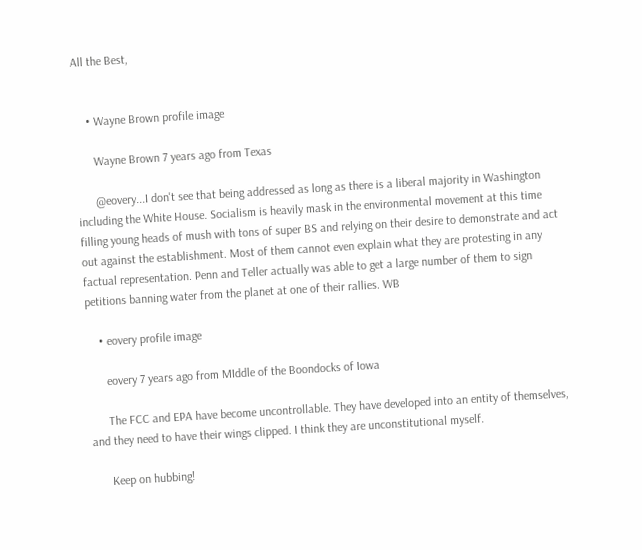All the Best,


    • Wayne Brown profile image

      Wayne Brown 7 years ago from Texas

      @eovery...I don't see that being addressed as long as there is a liberal majority in Washington including the White House. Socialism is heavily mask in the environmental movement at this time filling young heads of mush with tons of super BS and relying on their desire to demonstrate and act out against the establishment. Most of them cannot even explain what they are protesting in any factual representation. Penn and Teller actually was able to get a large number of them to sign petitions banning water from the planet at one of their rallies. WB

    • eovery profile image

      eovery 7 years ago from MIddle of the Boondocks of Iowa

      The FCC and EPA have become uncontrollable. They have developed into an entity of themselves, and they need to have their wings clipped. I think they are unconstitutional myself.

      Keep on hubbing!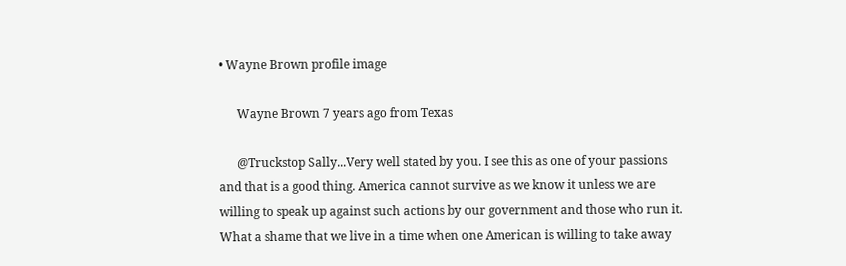• Wayne Brown profile image

      Wayne Brown 7 years ago from Texas

      @Truckstop Sally...Very well stated by you. I see this as one of your passions and that is a good thing. America cannot survive as we know it unless we are willing to speak up against such actions by our government and those who run it. What a shame that we live in a time when one American is willing to take away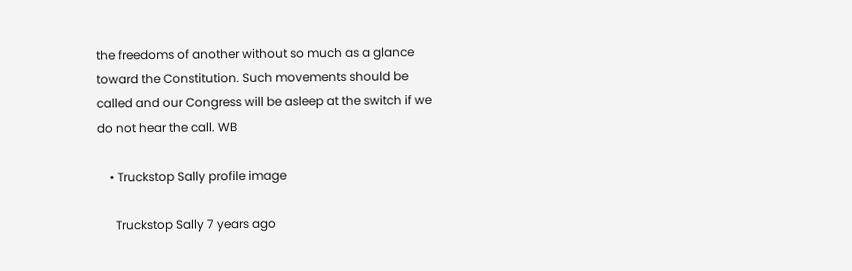the freedoms of another without so much as a glance toward the Constitution. Such movements should be called and our Congress will be asleep at the switch if we do not hear the call. WB

    • Truckstop Sally profile image

      Truckstop Sally 7 years ago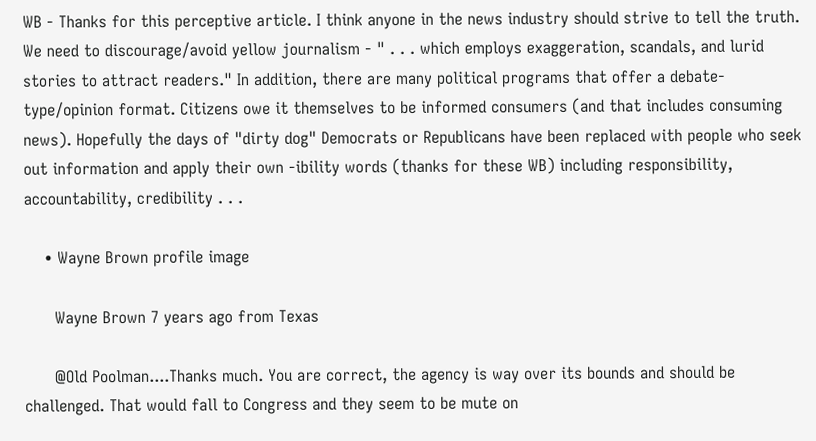WB - Thanks for this perceptive article. I think anyone in the news industry should strive to tell the truth. We need to discourage/avoid yellow journalism - " . . . which employs exaggeration, scandals, and lurid stories to attract readers." In addition, there are many political programs that offer a debate-type/opinion format. Citizens owe it themselves to be informed consumers (and that includes consuming news). Hopefully the days of "dirty dog" Democrats or Republicans have been replaced with people who seek out information and apply their own -ibility words (thanks for these WB) including responsibility, accountability, credibility . . .

    • Wayne Brown profile image

      Wayne Brown 7 years ago from Texas

      @Old Poolman....Thanks much. You are correct, the agency is way over its bounds and should be challenged. That would fall to Congress and they seem to be mute on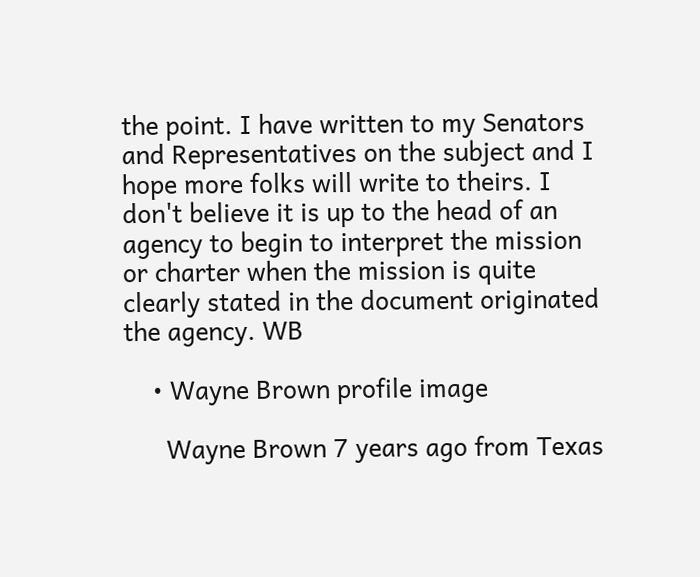the point. I have written to my Senators and Representatives on the subject and I hope more folks will write to theirs. I don't believe it is up to the head of an agency to begin to interpret the mission or charter when the mission is quite clearly stated in the document originated the agency. WB

    • Wayne Brown profile image

      Wayne Brown 7 years ago from Texas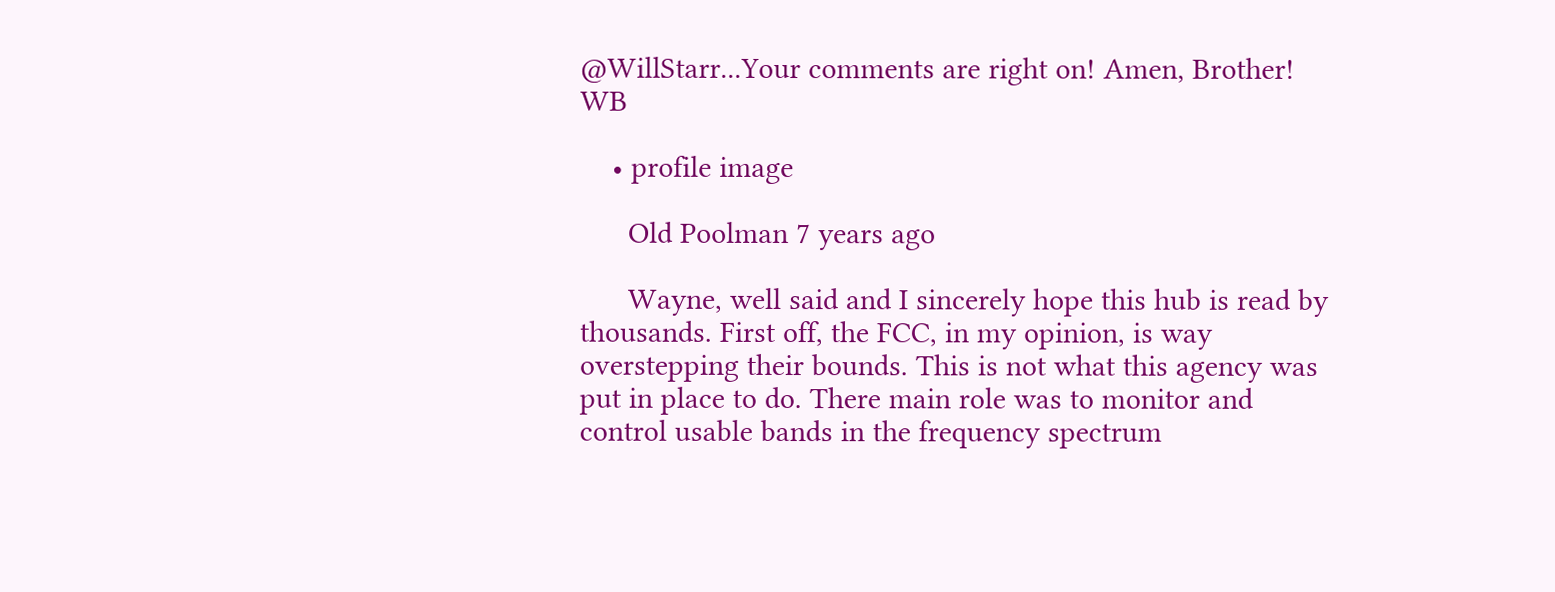@WillStarr...Your comments are right on! Amen, Brother! WB

    • profile image

      Old Poolman 7 years ago

      Wayne, well said and I sincerely hope this hub is read by thousands. First off, the FCC, in my opinion, is way overstepping their bounds. This is not what this agency was put in place to do. There main role was to monitor and control usable bands in the frequency spectrum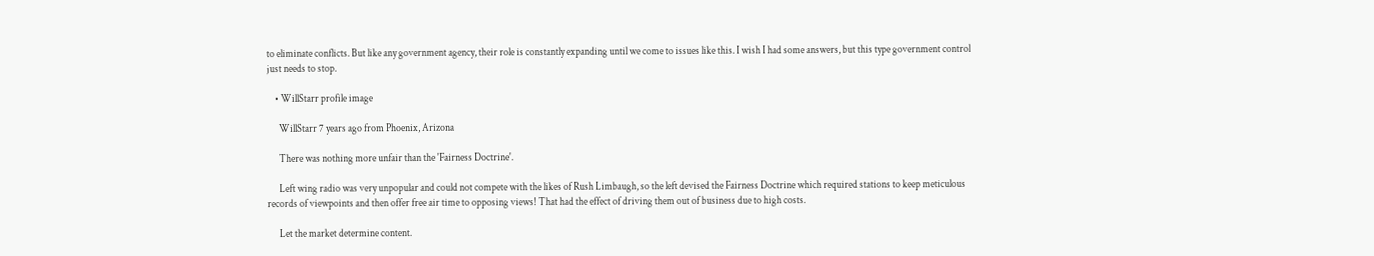to eliminate conflicts. But like any government agency, their role is constantly expanding until we come to issues like this. I wish I had some answers, but this type government control just needs to stop.

    • WillStarr profile image

      WillStarr 7 years ago from Phoenix, Arizona

      There was nothing more unfair than the 'Fairness Doctrine'.

      Left wing radio was very unpopular and could not compete with the likes of Rush Limbaugh, so the left devised the Fairness Doctrine which required stations to keep meticulous records of viewpoints and then offer free air time to opposing views! That had the effect of driving them out of business due to high costs.

      Let the market determine content.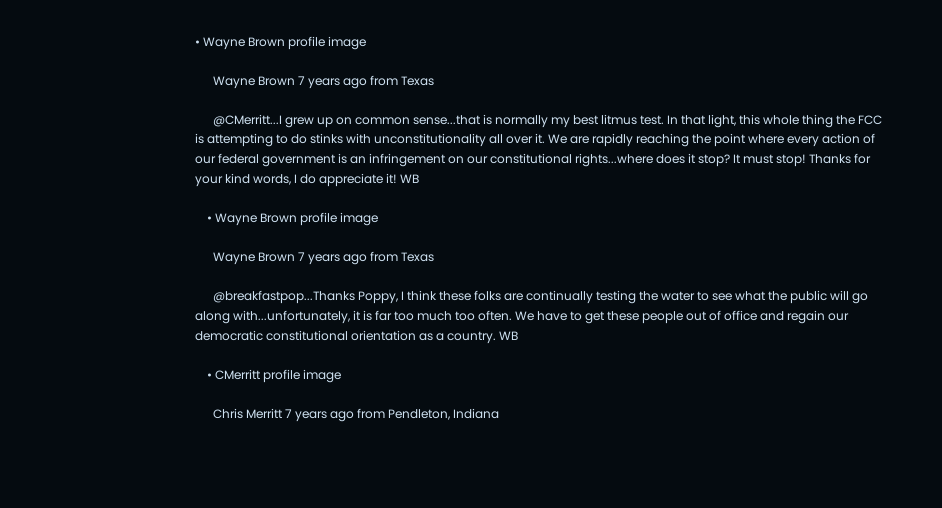• Wayne Brown profile image

      Wayne Brown 7 years ago from Texas

      @CMerritt...I grew up on common sense...that is normally my best litmus test. In that light, this whole thing the FCC is attempting to do stinks with unconstitutionality all over it. We are rapidly reaching the point where every action of our federal government is an infringement on our constitutional rights...where does it stop? It must stop! Thanks for your kind words, I do appreciate it! WB

    • Wayne Brown profile image

      Wayne Brown 7 years ago from Texas

      @breakfastpop...Thanks Poppy, I think these folks are continually testing the water to see what the public will go along with...unfortunately, it is far too much too often. We have to get these people out of office and regain our democratic constitutional orientation as a country. WB

    • CMerritt profile image

      Chris Merritt 7 years ago from Pendleton, Indiana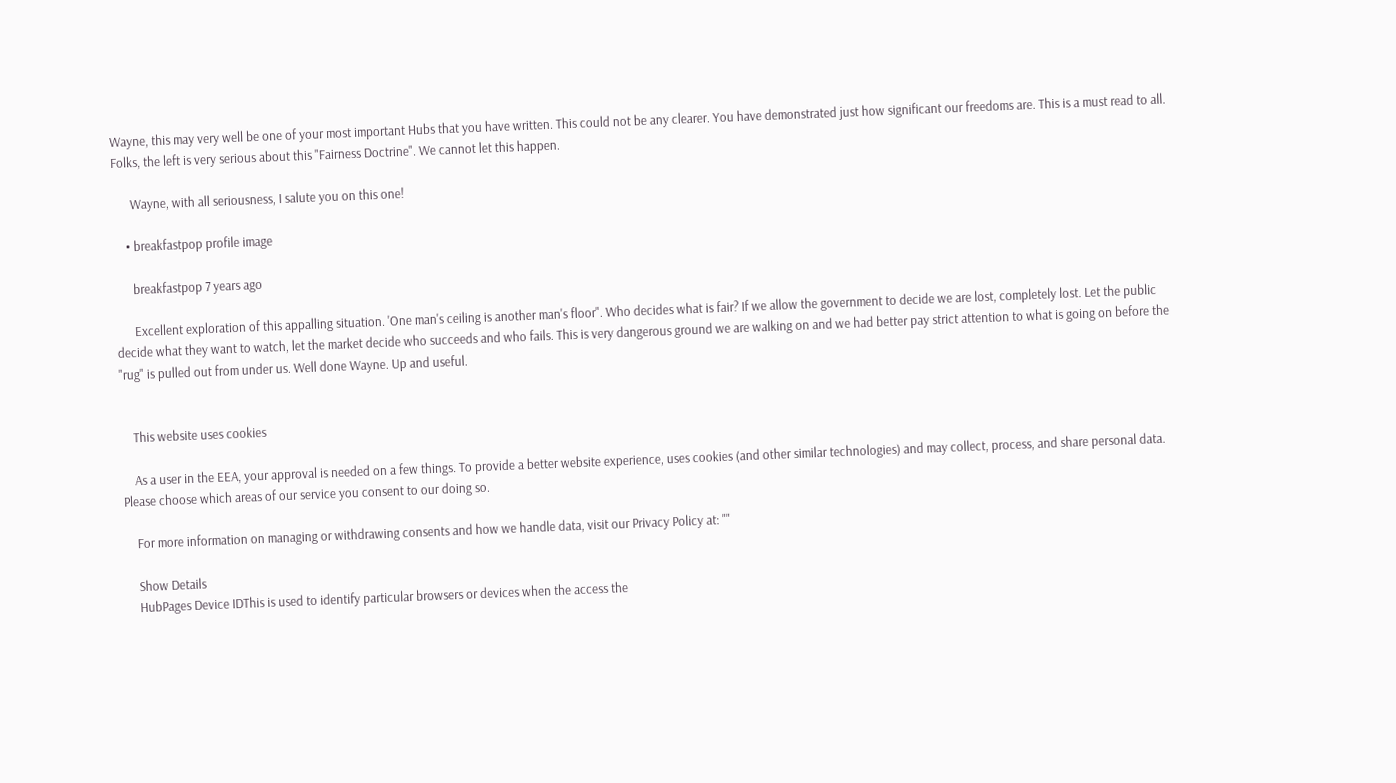Wayne, this may very well be one of your most important Hubs that you have written. This could not be any clearer. You have demonstrated just how significant our freedoms are. This is a must read to all. Folks, the left is very serious about this "Fairness Doctrine". We cannot let this happen.

      Wayne, with all seriousness, I salute you on this one!

    • breakfastpop profile image

      breakfastpop 7 years ago

      Excellent exploration of this appalling situation. 'One man's ceiling is another man's floor". Who decides what is fair? If we allow the government to decide we are lost, completely lost. Let the public decide what they want to watch, let the market decide who succeeds and who fails. This is very dangerous ground we are walking on and we had better pay strict attention to what is going on before the "rug" is pulled out from under us. Well done Wayne. Up and useful.


    This website uses cookies

    As a user in the EEA, your approval is needed on a few things. To provide a better website experience, uses cookies (and other similar technologies) and may collect, process, and share personal data. Please choose which areas of our service you consent to our doing so.

    For more information on managing or withdrawing consents and how we handle data, visit our Privacy Policy at: ""

    Show Details
    HubPages Device IDThis is used to identify particular browsers or devices when the access the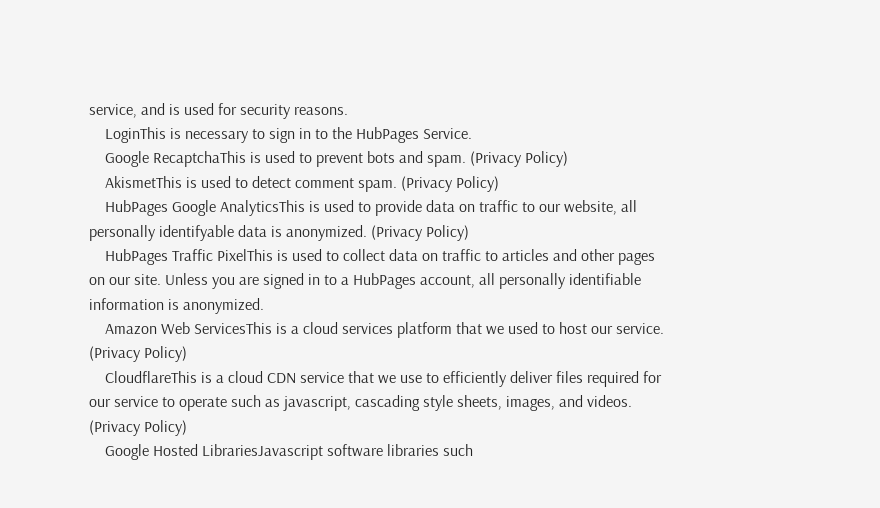service, and is used for security reasons.
    LoginThis is necessary to sign in to the HubPages Service.
    Google RecaptchaThis is used to prevent bots and spam. (Privacy Policy)
    AkismetThis is used to detect comment spam. (Privacy Policy)
    HubPages Google AnalyticsThis is used to provide data on traffic to our website, all personally identifyable data is anonymized. (Privacy Policy)
    HubPages Traffic PixelThis is used to collect data on traffic to articles and other pages on our site. Unless you are signed in to a HubPages account, all personally identifiable information is anonymized.
    Amazon Web ServicesThis is a cloud services platform that we used to host our service. (Privacy Policy)
    CloudflareThis is a cloud CDN service that we use to efficiently deliver files required for our service to operate such as javascript, cascading style sheets, images, and videos. (Privacy Policy)
    Google Hosted LibrariesJavascript software libraries such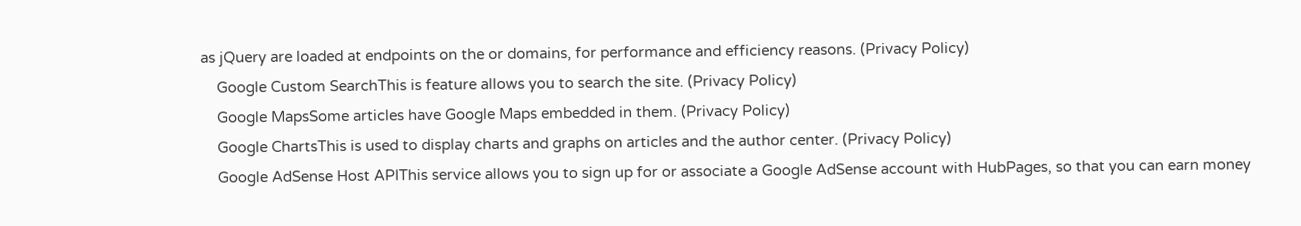as jQuery are loaded at endpoints on the or domains, for performance and efficiency reasons. (Privacy Policy)
    Google Custom SearchThis is feature allows you to search the site. (Privacy Policy)
    Google MapsSome articles have Google Maps embedded in them. (Privacy Policy)
    Google ChartsThis is used to display charts and graphs on articles and the author center. (Privacy Policy)
    Google AdSense Host APIThis service allows you to sign up for or associate a Google AdSense account with HubPages, so that you can earn money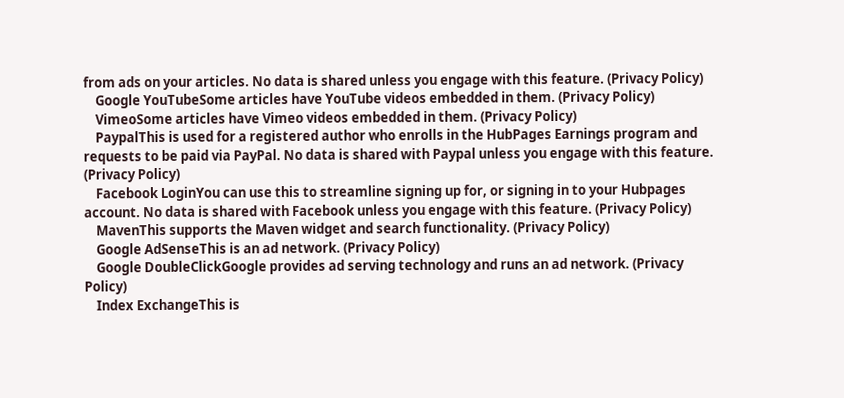from ads on your articles. No data is shared unless you engage with this feature. (Privacy Policy)
    Google YouTubeSome articles have YouTube videos embedded in them. (Privacy Policy)
    VimeoSome articles have Vimeo videos embedded in them. (Privacy Policy)
    PaypalThis is used for a registered author who enrolls in the HubPages Earnings program and requests to be paid via PayPal. No data is shared with Paypal unless you engage with this feature. (Privacy Policy)
    Facebook LoginYou can use this to streamline signing up for, or signing in to your Hubpages account. No data is shared with Facebook unless you engage with this feature. (Privacy Policy)
    MavenThis supports the Maven widget and search functionality. (Privacy Policy)
    Google AdSenseThis is an ad network. (Privacy Policy)
    Google DoubleClickGoogle provides ad serving technology and runs an ad network. (Privacy Policy)
    Index ExchangeThis is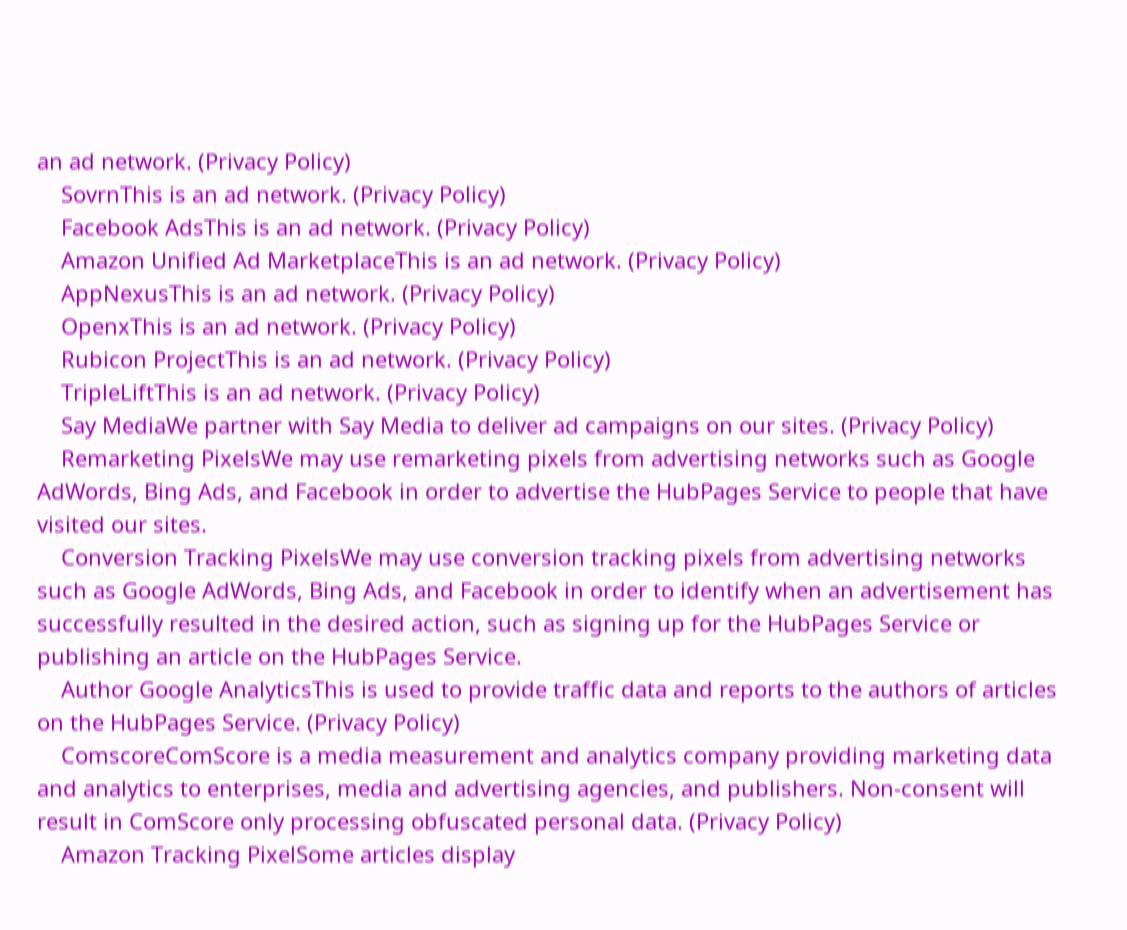an ad network. (Privacy Policy)
    SovrnThis is an ad network. (Privacy Policy)
    Facebook AdsThis is an ad network. (Privacy Policy)
    Amazon Unified Ad MarketplaceThis is an ad network. (Privacy Policy)
    AppNexusThis is an ad network. (Privacy Policy)
    OpenxThis is an ad network. (Privacy Policy)
    Rubicon ProjectThis is an ad network. (Privacy Policy)
    TripleLiftThis is an ad network. (Privacy Policy)
    Say MediaWe partner with Say Media to deliver ad campaigns on our sites. (Privacy Policy)
    Remarketing PixelsWe may use remarketing pixels from advertising networks such as Google AdWords, Bing Ads, and Facebook in order to advertise the HubPages Service to people that have visited our sites.
    Conversion Tracking PixelsWe may use conversion tracking pixels from advertising networks such as Google AdWords, Bing Ads, and Facebook in order to identify when an advertisement has successfully resulted in the desired action, such as signing up for the HubPages Service or publishing an article on the HubPages Service.
    Author Google AnalyticsThis is used to provide traffic data and reports to the authors of articles on the HubPages Service. (Privacy Policy)
    ComscoreComScore is a media measurement and analytics company providing marketing data and analytics to enterprises, media and advertising agencies, and publishers. Non-consent will result in ComScore only processing obfuscated personal data. (Privacy Policy)
    Amazon Tracking PixelSome articles display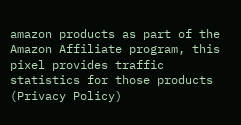amazon products as part of the Amazon Affiliate program, this pixel provides traffic statistics for those products (Privacy Policy)